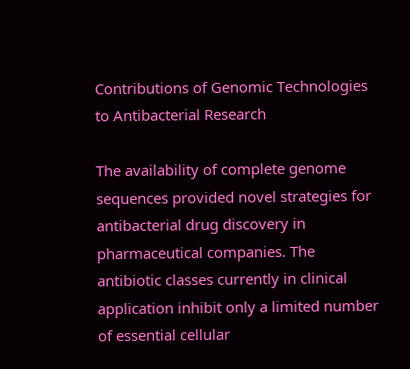Contributions of Genomic Technologies to Antibacterial Research

The availability of complete genome sequences provided novel strategies for antibacterial drug discovery in pharmaceutical companies. The antibiotic classes currently in clinical application inhibit only a limited number of essential cellular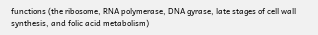functions (the ribosome, RNA polymerase, DNA gyrase, late stages of cell wall synthesis, and folic acid metabolism)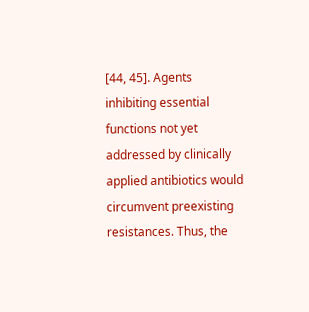[44, 45]. Agents inhibiting essential functions not yet addressed by clinically applied antibiotics would circumvent preexisting resistances. Thus, the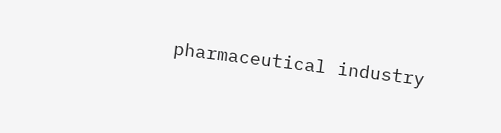pharmaceutical industry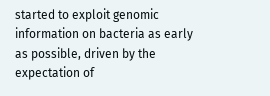started to exploit genomic information on bacteria as early as possible, driven by the expectation of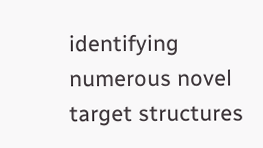identifying numerous novel target structures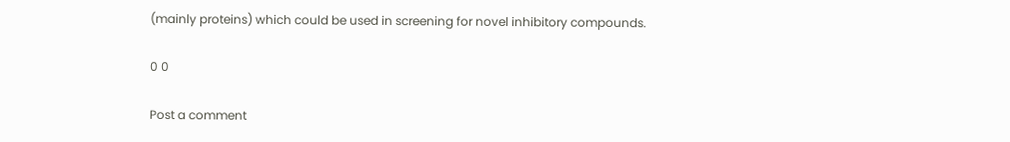(mainly proteins) which could be used in screening for novel inhibitory compounds.

0 0

Post a comment